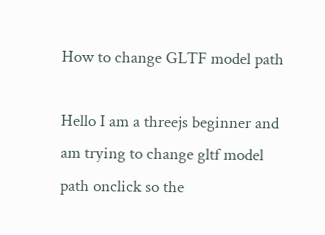How to change GLTF model path

Hello I am a threejs beginner and am trying to change gltf model path onclick so the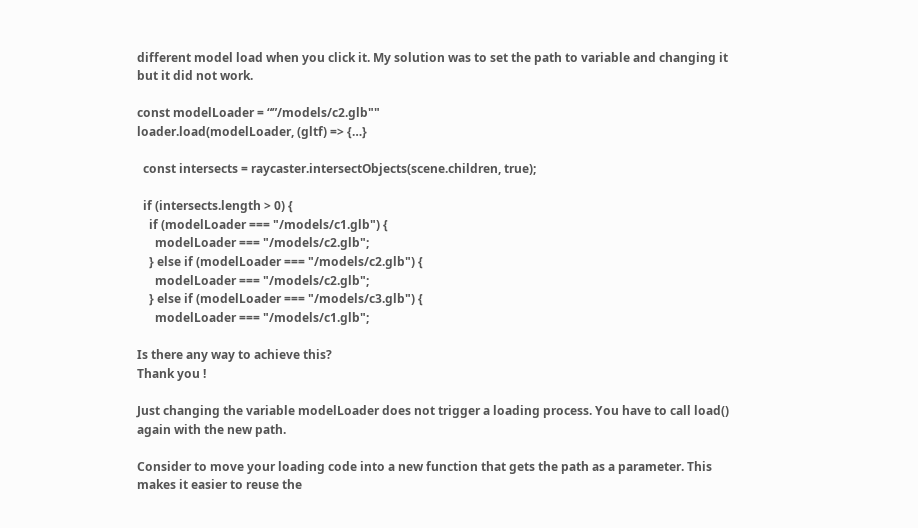different model load when you click it. My solution was to set the path to variable and changing it but it did not work.

const modelLoader = “”/models/c2.glb""
loader.load(modelLoader, (gltf) => {…}

  const intersects = raycaster.intersectObjects(scene.children, true);

  if (intersects.length > 0) {
    if (modelLoader === "/models/c1.glb") {
      modelLoader === "/models/c2.glb";
    } else if (modelLoader === "/models/c2.glb") {
      modelLoader === "/models/c2.glb";
    } else if (modelLoader === "/models/c3.glb") {
      modelLoader === "/models/c1.glb";

Is there any way to achieve this?
Thank you !

Just changing the variable modelLoader does not trigger a loading process. You have to call load() again with the new path.

Consider to move your loading code into a new function that gets the path as a parameter. This makes it easier to reuse the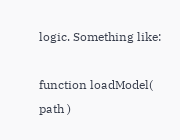logic. Something like:

function loadModel( path )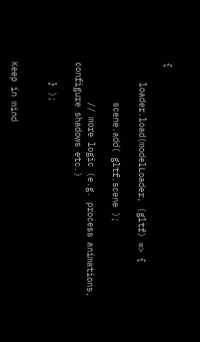{

    loader.load(modelLoader, (gltf) => {

        scene.add( gltf.scene );

        // more logic (e.g. process animations, configure shadows etc.)

    } );


Keep in mind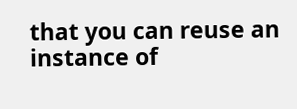that you can reuse an instance of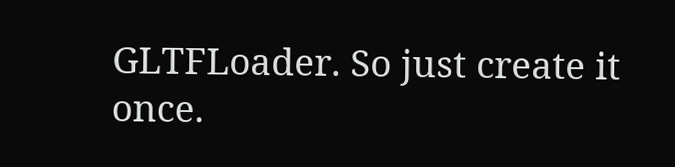GLTFLoader. So just create it once.